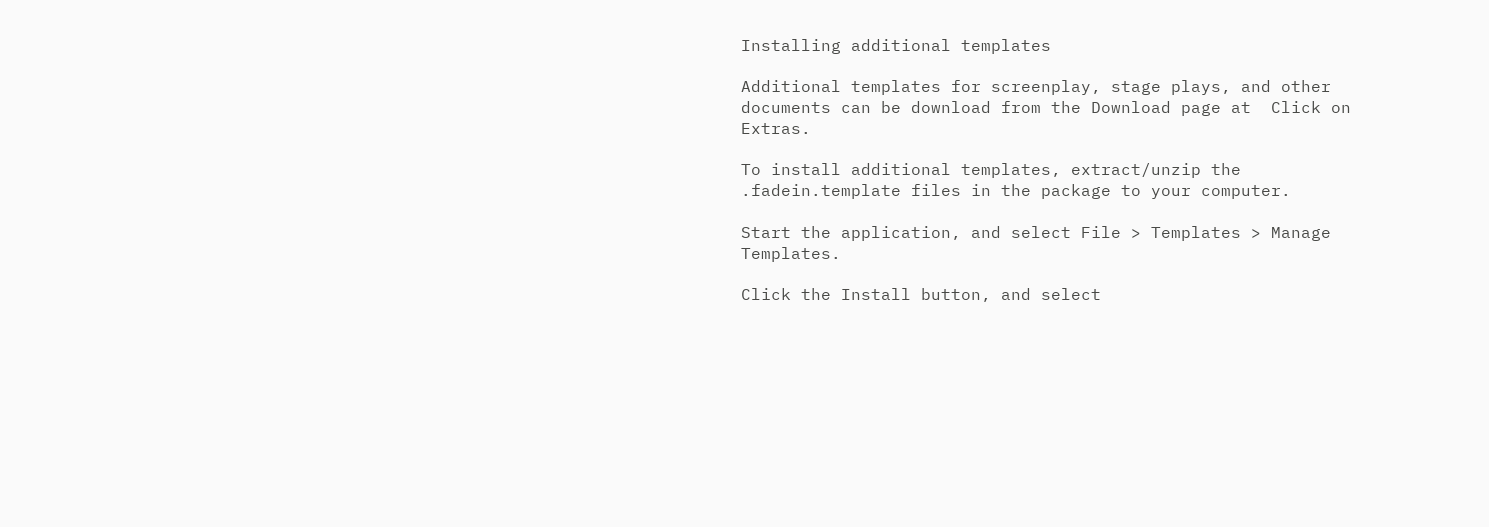Installing additional templates

Additional templates for screenplay, stage plays, and other documents can be download from the Download page at  Click on Extras.

To install additional templates, extract/unzip the .fadein.template files in the package to your computer.

Start the application, and select File > Templates > Manage Templates.

Click the Install button, and select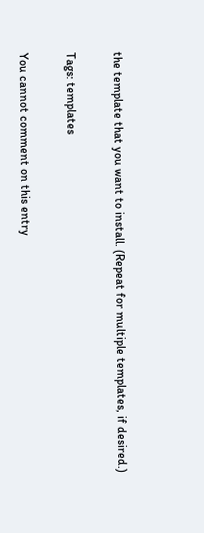the template that you want to install. (Repeat for multiple templates, if desired.)

Tags: templates

You cannot comment on this entry